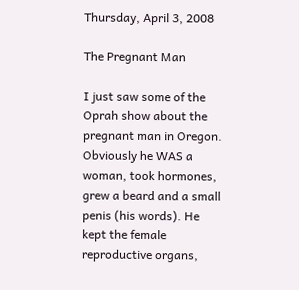Thursday, April 3, 2008

The Pregnant Man

I just saw some of the Oprah show about the pregnant man in Oregon. Obviously he WAS a woman, took hormones, grew a beard and a small penis (his words). He kept the female reproductive organs,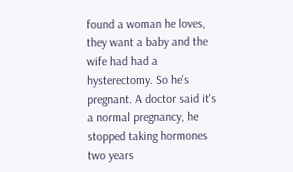found a woman he loves, they want a baby and the wife had had a hysterectomy. So he's pregnant. A doctor said it's a normal pregnancy, he stopped taking hormones two years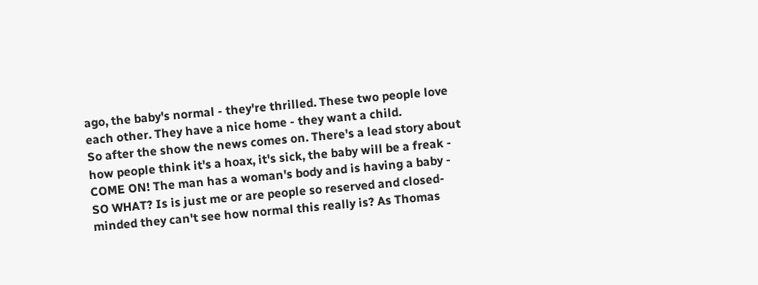ago, the baby's normal - they're thrilled. These two people love each other. They have a nice home - they want a child.
So after the show the news comes on. There's a lead story about how people think it's a hoax, it's sick, the baby will be a freak - COME ON! The man has a woman's body and is having a baby - SO WHAT? Is is just me or are people so reserved and closed-minded they can't see how normal this really is? As Thomas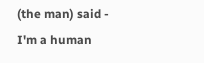(the man) said - I'm a human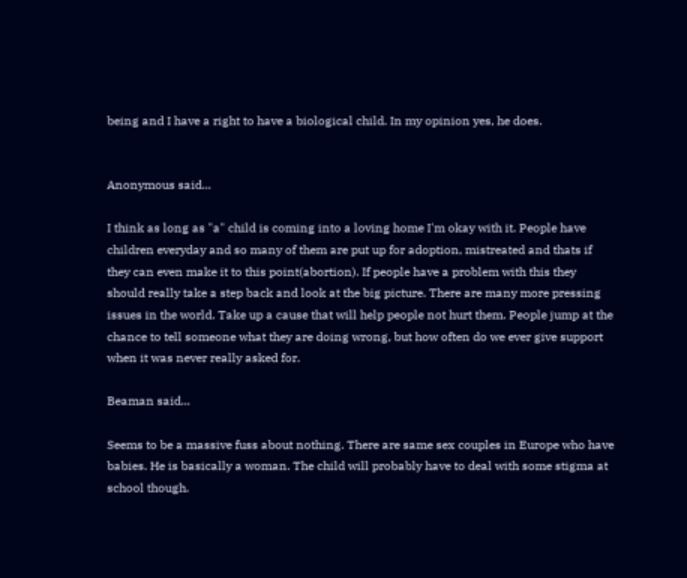being and I have a right to have a biological child. In my opinion yes, he does.


Anonymous said...

I think as long as "a" child is coming into a loving home I'm okay with it. People have children everyday and so many of them are put up for adoption, mistreated and thats if they can even make it to this point(abortion). If people have a problem with this they should really take a step back and look at the big picture. There are many more pressing issues in the world. Take up a cause that will help people not hurt them. People jump at the chance to tell someone what they are doing wrong, but how often do we ever give support when it was never really asked for.

Beaman said...

Seems to be a massive fuss about nothing. There are same sex couples in Europe who have babies. He is basically a woman. The child will probably have to deal with some stigma at school though.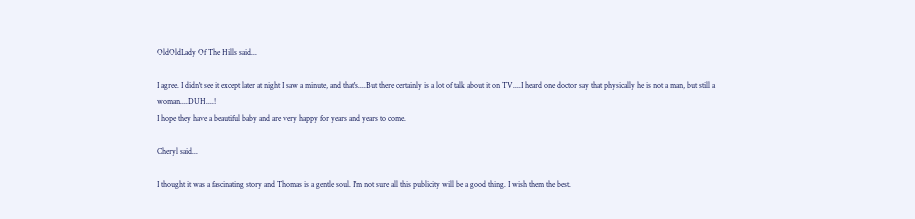OldOldLady Of The Hills said...

I agree. I didn't see it except later at night I saw a minute, and that's....But there certainly is a lot of talk about it on TV....I heard one doctor say that physically he is not a man, but still a woman....DUH....!
I hope they have a beautiful baby and are very happy for years and years to come.

Cheryl said...

I thought it was a fascinating story and Thomas is a gentle soul. I'm not sure all this publicity will be a good thing. I wish them the best.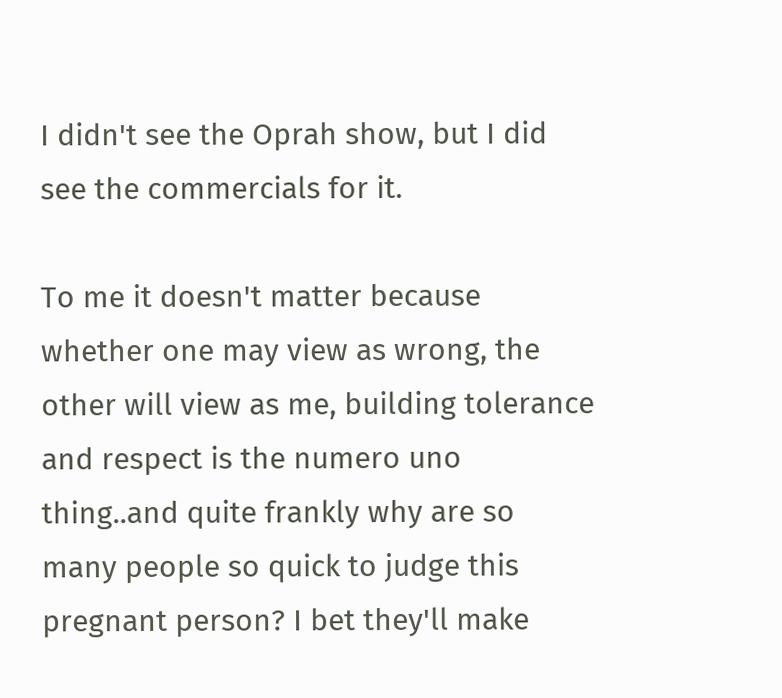I didn't see the Oprah show, but I did see the commercials for it.

To me it doesn't matter because whether one may view as wrong, the other will view as me, building tolerance and respect is the numero uno thing..and quite frankly why are so many people so quick to judge this pregnant person? I bet they'll make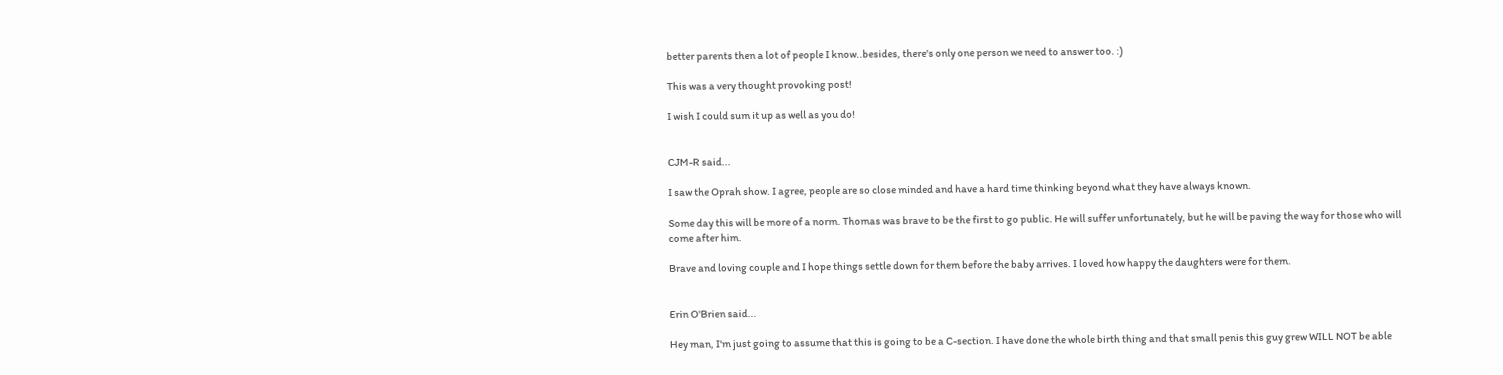better parents then a lot of people I know..besides, there's only one person we need to answer too. :)

This was a very thought provoking post!

I wish I could sum it up as well as you do!


CJM-R said...

I saw the Oprah show. I agree, people are so close minded and have a hard time thinking beyond what they have always known.

Some day this will be more of a norm. Thomas was brave to be the first to go public. He will suffer unfortunately, but he will be paving the way for those who will come after him.

Brave and loving couple and I hope things settle down for them before the baby arrives. I loved how happy the daughters were for them.


Erin O'Brien said...

Hey man, I'm just going to assume that this is going to be a C-section. I have done the whole birth thing and that small penis this guy grew WILL NOT be able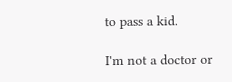to pass a kid.

I'm not a doctor or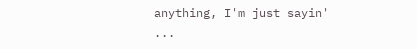anything, I'm just sayin' ...